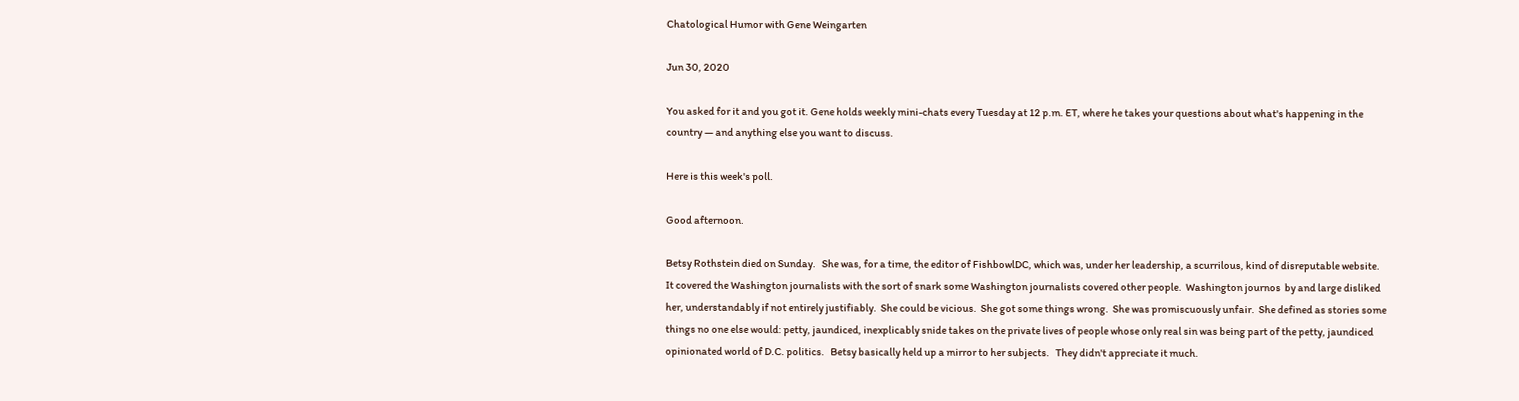Chatological Humor with Gene Weingarten

Jun 30, 2020

You asked for it and you got it. Gene holds weekly mini-chats every Tuesday at 12 p.m. ET, where he takes your questions about what's happening in the country — and anything else you want to discuss.

Here is this week's poll.

Good afternoon.

Betsy Rothstein died on Sunday.   She was, for a time, the editor of FishbowlDC, which was, under her leadership, a scurrilous, kind of disreputable website.  It covered the Washington journalists with the sort of snark some Washington journalists covered other people.  Washington journos  by and large disliked her, understandably if not entirely justifiably.  She could be vicious.  She got some things wrong.  She was promiscuously unfair.  She defined as stories some things no one else would: petty, jaundiced, inexplicably snide takes on the private lives of people whose only real sin was being part of the petty, jaundiced opinionated world of D.C. politics.   Betsy basically held up a mirror to her subjects.   They didn't appreciate it much.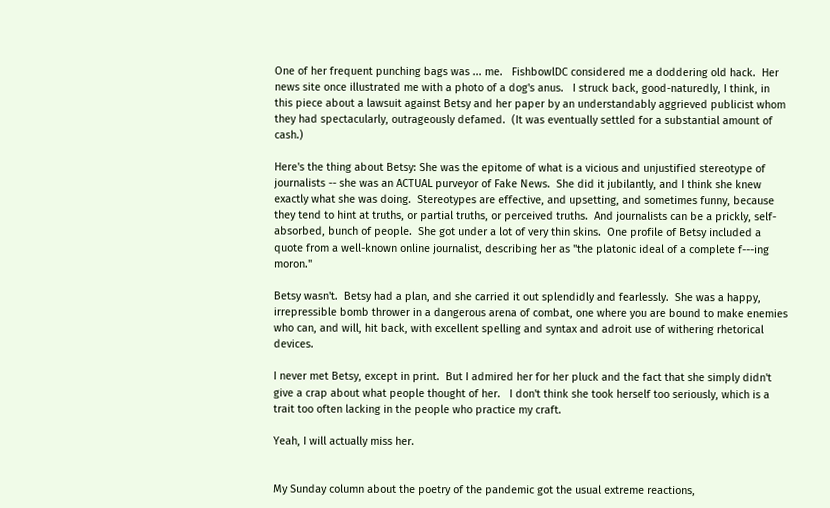One of her frequent punching bags was ... me.   FishbowlDC considered me a doddering old hack.  Her news site once illustrated me with a photo of a dog's anus.   I struck back, good-naturedly, I think, in this piece about a lawsuit against Betsy and her paper by an understandably aggrieved publicist whom they had spectacularly, outrageously defamed.  (It was eventually settled for a substantial amount of cash.)

Here's the thing about Betsy: She was the epitome of what is a vicious and unjustified stereotype of journalists -- she was an ACTUAL purveyor of Fake News.  She did it jubilantly, and I think she knew exactly what she was doing.  Stereotypes are effective, and upsetting, and sometimes funny, because they tend to hint at truths, or partial truths, or perceived truths.  And journalists can be a prickly, self-absorbed, bunch of people.  She got under a lot of very thin skins.  One profile of Betsy included a quote from a well-known online journalist, describing her as "the platonic ideal of a complete f---ing moron."

Betsy wasn't.  Betsy had a plan, and she carried it out splendidly and fearlessly.  She was a happy, irrepressible bomb thrower in a dangerous arena of combat, one where you are bound to make enemies who can, and will, hit back, with excellent spelling and syntax and adroit use of withering rhetorical devices.

I never met Betsy, except in print.  But I admired her for her pluck and the fact that she simply didn't give a crap about what people thought of her.   I don't think she took herself too seriously, which is a trait too often lacking in the people who practice my craft.

Yeah, I will actually miss her.


My Sunday column about the poetry of the pandemic got the usual extreme reactions,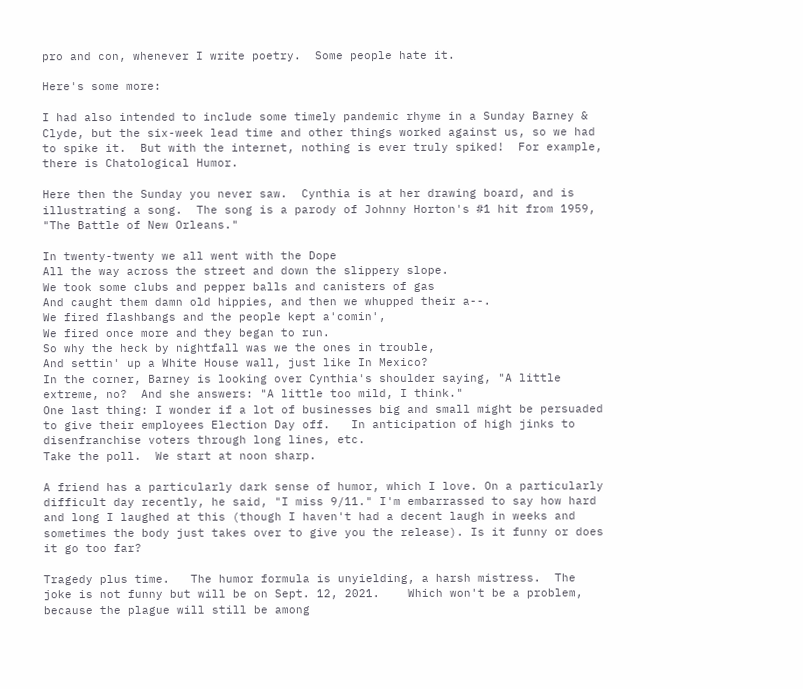pro and con, whenever I write poetry.  Some people hate it.

Here's some more:

I had also intended to include some timely pandemic rhyme in a Sunday Barney & Clyde, but the six-week lead time and other things worked against us, so we had to spike it.  But with the internet, nothing is ever truly spiked!  For example, there is Chatological Humor.

Here then the Sunday you never saw.  Cynthia is at her drawing board, and is illustrating a song.  The song is a parody of Johnny Horton's #1 hit from 1959, "The Battle of New Orleans."

In twenty-twenty we all went with the Dope
All the way across the street and down the slippery slope.
We took some clubs and pepper balls and canisters of gas
And caught them damn old hippies, and then we whupped their a--.
We fired flashbangs and the people kept a'comin',
We fired once more and they began to run.
So why the heck by nightfall was we the ones in trouble,
And settin' up a White House wall, just like In Mexico?
In the corner, Barney is looking over Cynthia's shoulder saying, "A little extreme, no?  And she answers: "A little too mild, I think."
One last thing: I wonder if a lot of businesses big and small might be persuaded to give their employees Election Day off.   In anticipation of high jinks to disenfranchise voters through long lines, etc.
Take the poll.  We start at noon sharp.

A friend has a particularly dark sense of humor, which I love. On a particularly difficult day recently, he said, "I miss 9/11." I'm embarrassed to say how hard and long I laughed at this (though I haven't had a decent laugh in weeks and sometimes the body just takes over to give you the release). Is it funny or does it go too far?

Tragedy plus time.   The humor formula is unyielding, a harsh mistress.  The joke is not funny but will be on Sept. 12, 2021.    Which won't be a problem, because the plague will still be among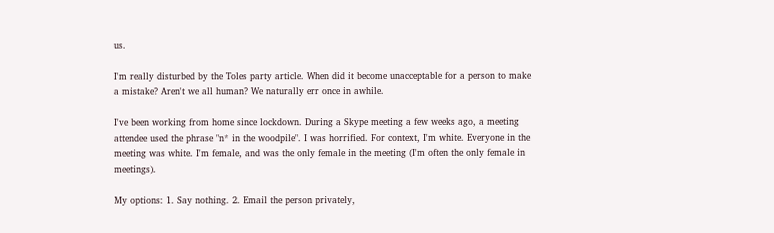us.

I'm really disturbed by the Toles party article. When did it become unacceptable for a person to make a mistake? Aren't we all human? We naturally err once in awhile.

I've been working from home since lockdown. During a Skype meeting a few weeks ago, a meeting attendee used the phrase "n* in the woodpile". I was horrified. For context, I'm white. Everyone in the meeting was white. I'm female, and was the only female in the meeting (I'm often the only female in meetings).

My options: 1. Say nothing. 2. Email the person privately,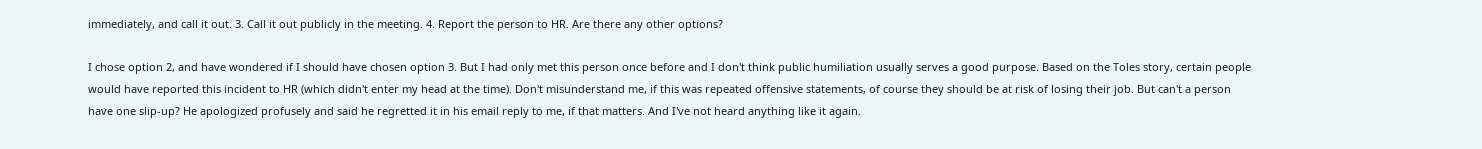immediately, and call it out. 3. Call it out publicly in the meeting. 4. Report the person to HR. Are there any other options?

I chose option 2, and have wondered if I should have chosen option 3. But I had only met this person once before and I don't think public humiliation usually serves a good purpose. Based on the Toles story, certain people would have reported this incident to HR (which didn't enter my head at the time). Don't misunderstand me, if this was repeated offensive statements, of course they should be at risk of losing their job. But can't a person have one slip-up? He apologized profusely and said he regretted it in his email reply to me, if that matters. And I've not heard anything like it again.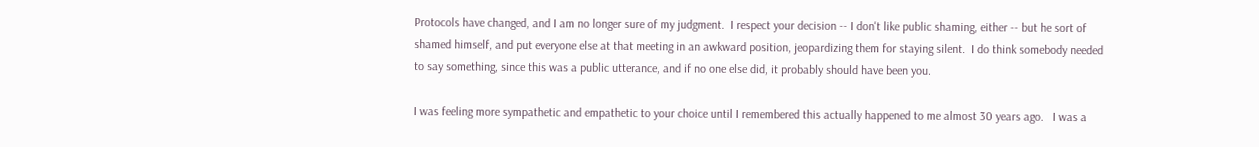Protocols have changed, and I am no longer sure of my judgment.  I respect your decision -- I don't like public shaming, either -- but he sort of shamed himself, and put everyone else at that meeting in an awkward position, jeopardizing them for staying silent.  I do think somebody needed to say something, since this was a public utterance, and if no one else did, it probably should have been you.

I was feeling more sympathetic and empathetic to your choice until I remembered this actually happened to me almost 30 years ago.   I was a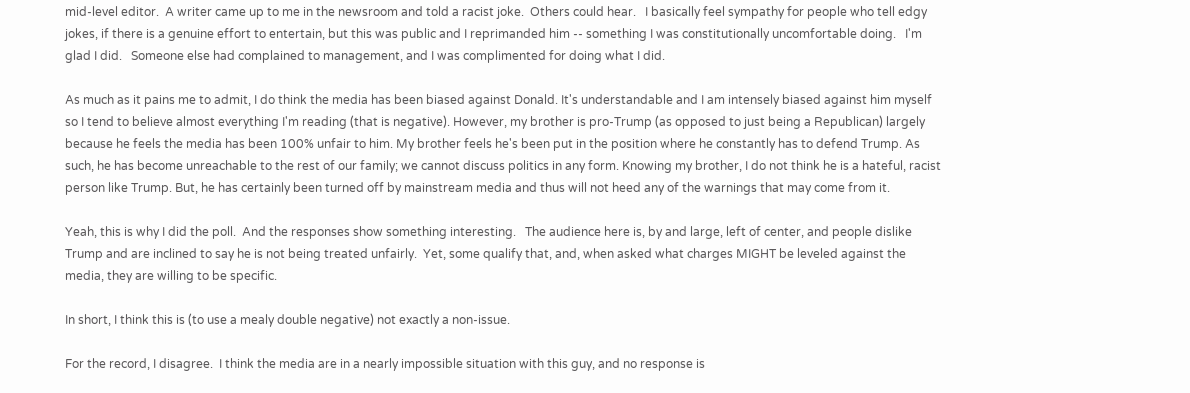mid-level editor.  A writer came up to me in the newsroom and told a racist joke.  Others could hear.   I basically feel sympathy for people who tell edgy jokes, if there is a genuine effort to entertain, but this was public and I reprimanded him -- something I was constitutionally uncomfortable doing.   I'm glad I did.   Someone else had complained to management, and I was complimented for doing what I did.

As much as it pains me to admit, I do think the media has been biased against Donald. It's understandable and I am intensely biased against him myself so I tend to believe almost everything I'm reading (that is negative). However, my brother is pro-Trump (as opposed to just being a Republican) largely because he feels the media has been 100% unfair to him. My brother feels he's been put in the position where he constantly has to defend Trump. As such, he has become unreachable to the rest of our family; we cannot discuss politics in any form. Knowing my brother, I do not think he is a hateful, racist person like Trump. But, he has certainly been turned off by mainstream media and thus will not heed any of the warnings that may come from it.

Yeah, this is why I did the poll.  And the responses show something interesting.   The audience here is, by and large, left of center, and people dislike Trump and are inclined to say he is not being treated unfairly.  Yet, some qualify that, and, when asked what charges MIGHT be leveled against the media, they are willing to be specific.

In short, I think this is (to use a mealy double negative) not exactly a non-issue.

For the record, I disagree.  I think the media are in a nearly impossible situation with this guy, and no response is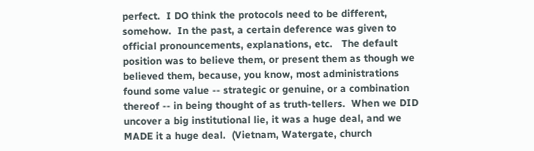perfect.  I DO think the protocols need to be different, somehow.  In the past, a certain deference was given to official pronouncements, explanations, etc.   The default position was to believe them, or present them as though we believed them, because, you know, most administrations found some value -- strategic or genuine, or a combination thereof -- in being thought of as truth-tellers.  When we DID uncover a big institutional lie, it was a huge deal, and we MADE it a huge deal.  (Vietnam, Watergate, church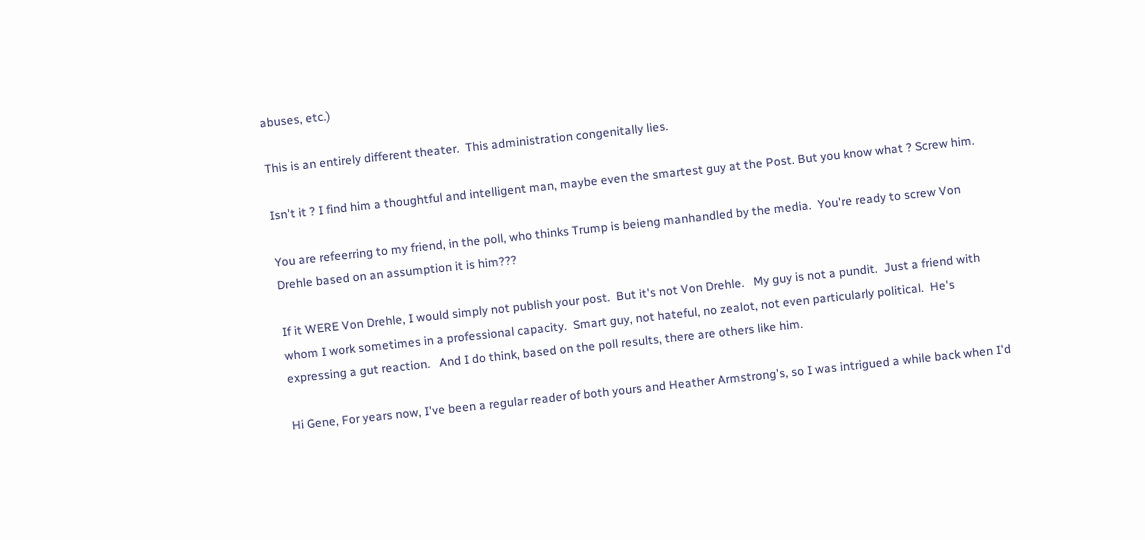abuses, etc.)

This is an entirely different theater.  This administration congenitally lies.

Isn't it ? I find him a thoughtful and intelligent man, maybe even the smartest guy at the Post. But you know what ? Screw him.

You are refeerring to my friend, in the poll, who thinks Trump is beieng manhandled by the media.  You're ready to screw Von Drehle based on an assumption it is him???

If it WERE Von Drehle, I would simply not publish your post.  But it's not Von Drehle.   My guy is not a pundit.  Just a friend with whom I work sometimes in a professional capacity.  Smart guy, not hateful, no zealot, not even particularly political.  He's expressing a gut reaction.   And I do think, based on the poll results, there are others like him.

Hi Gene, For years now, I've been a regular reader of both yours and Heather Armstrong's, so I was intrigued a while back when I'd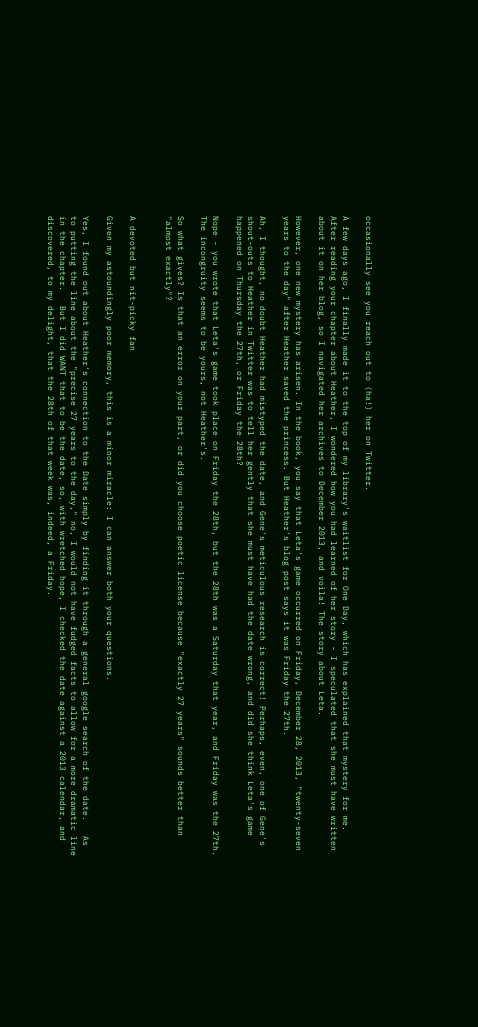occasionally see you reach out to (ha!) her on Twitter.

A few days ago, I finally made it to the top of my library's waitlist for One Day, which has explained that mystery for me. After reading your chapter about Heather, I wondered how you had learned of her story - I speculated that she must have written about it on her blog, so I navigated her archives to December 2013, and voila! The story about Leta.

However, one new mystery has arisen. In the book, you say that Leta's game occurred on Friday, December 28, 2013, "twenty-seven years to the day" after Heather saved the princess. But Heather's blog post says it was Friday the 27th.

Ah, I thought, no doubt Heather had mistyped the date, and Gene's meticulous research is correct! Perhaps, even, one of Gene's shout-outs to Heather in Twitter was to tell her gently that she must have had the date wrong, and did she think Leta's game happened on Thursday the 27th, or Friday the 28th?

Nope - you wrote that Leta's game took place on Friday the 28th, but the 28th was a Saturday that year, and Friday was the 27th. The incongruity seems to be yours, not Heather's.

So what gives? Is that an error on your part, or did you choose poetic license because "exactly 27 years" sounds better than "almost exactly"?


A devoted but nit-picky fan

Given my astoundingly poor memory, this is a minor miracle: I can answer both your questions.

Yes, I found out about Heather's connection to the Date simply by finding it through a general google search of the date.   As to putting the line about the "precise 27 years to the day," no, I would not have fudged facts to allow for a more dramatic line in the chapter.   But I did WANT that to be the date, so, with wretched hope, I checked the date against a 2013 calendar, and discovered, to my delight, that the 28th of that week was, indeed, a Friday.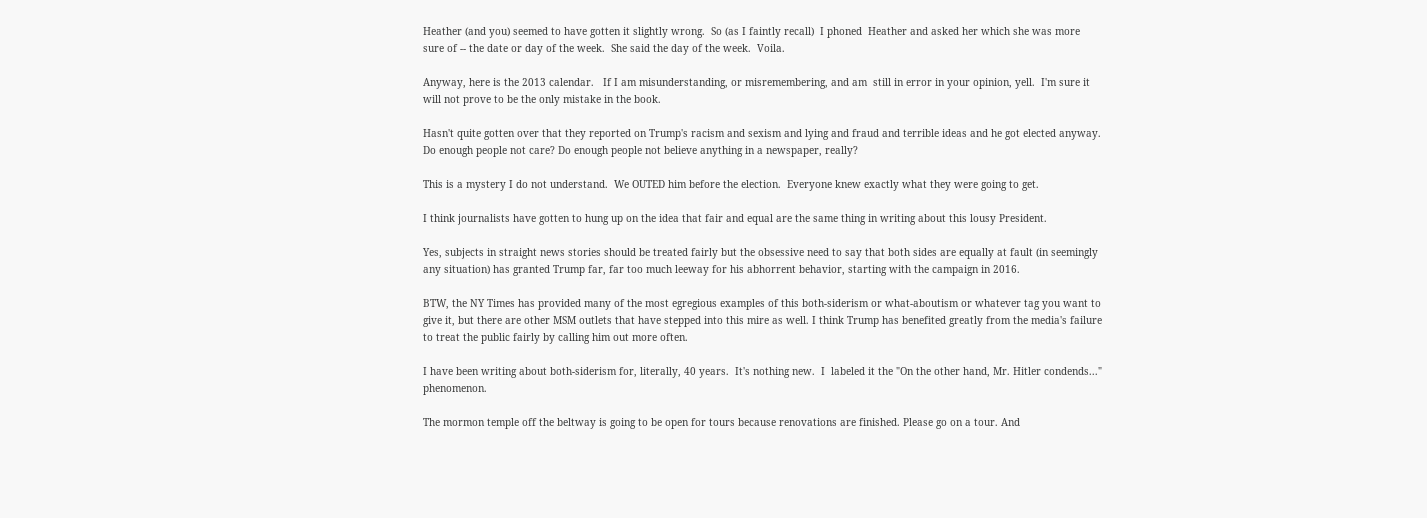Heather (and you) seemed to have gotten it slightly wrong.  So (as I faintly recall)  I phoned  Heather and asked her which she was more sure of -- the date or day of the week.  She said the day of the week.  Voila.

Anyway, here is the 2013 calendar.   If I am misunderstanding, or misremembering, and am  still in error in your opinion, yell.  I'm sure it will not prove to be the only mistake in the book.

Hasn't quite gotten over that they reported on Trump's racism and sexism and lying and fraud and terrible ideas and he got elected anyway. Do enough people not care? Do enough people not believe anything in a newspaper, really?

This is a mystery I do not understand.  We OUTED him before the election.  Everyone knew exactly what they were going to get.

I think journalists have gotten to hung up on the idea that fair and equal are the same thing in writing about this lousy President.

Yes, subjects in straight news stories should be treated fairly but the obsessive need to say that both sides are equally at fault (in seemingly any situation) has granted Trump far, far too much leeway for his abhorrent behavior, starting with the campaign in 2016.

BTW, the NY Times has provided many of the most egregious examples of this both-siderism or what-aboutism or whatever tag you want to give it, but there are other MSM outlets that have stepped into this mire as well. I think Trump has benefited greatly from the media's failure to treat the public fairly by calling him out more often.

I have been writing about both-siderism for, literally, 40 years.  It's nothing new.  I  labeled it the "On the other hand, Mr. Hitler condends..." phenomenon.

The mormon temple off the beltway is going to be open for tours because renovations are finished. Please go on a tour. And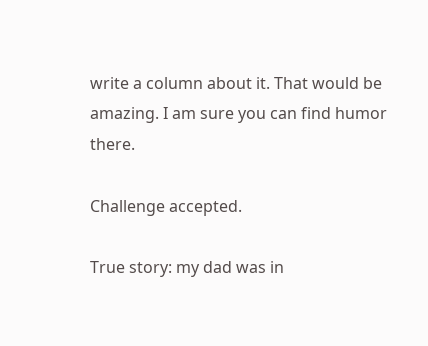write a column about it. That would be amazing. I am sure you can find humor there.

Challenge accepted.

True story: my dad was in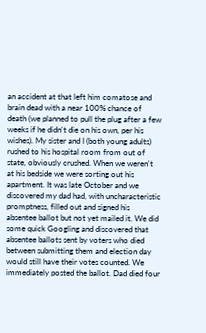an accident at that left him comatose and brain dead with a near 100% chance of death (we planned to pull the plug after a few weeks if he didn't die on his own, per his wishes). My sister and I (both young adults) rushed to his hospital room from out of state, obviously crushed. When we weren't at his bedside we were sorting out his apartment. It was late October and we discovered my dad had, with uncharacteristic promptness, filled out and signed his absentee ballot but not yet mailed it. We did some quick Googling and discovered that absentee ballots sent by voters who died between submitting them and election day would still have their votes counted. We immediately posted the ballot. Dad died four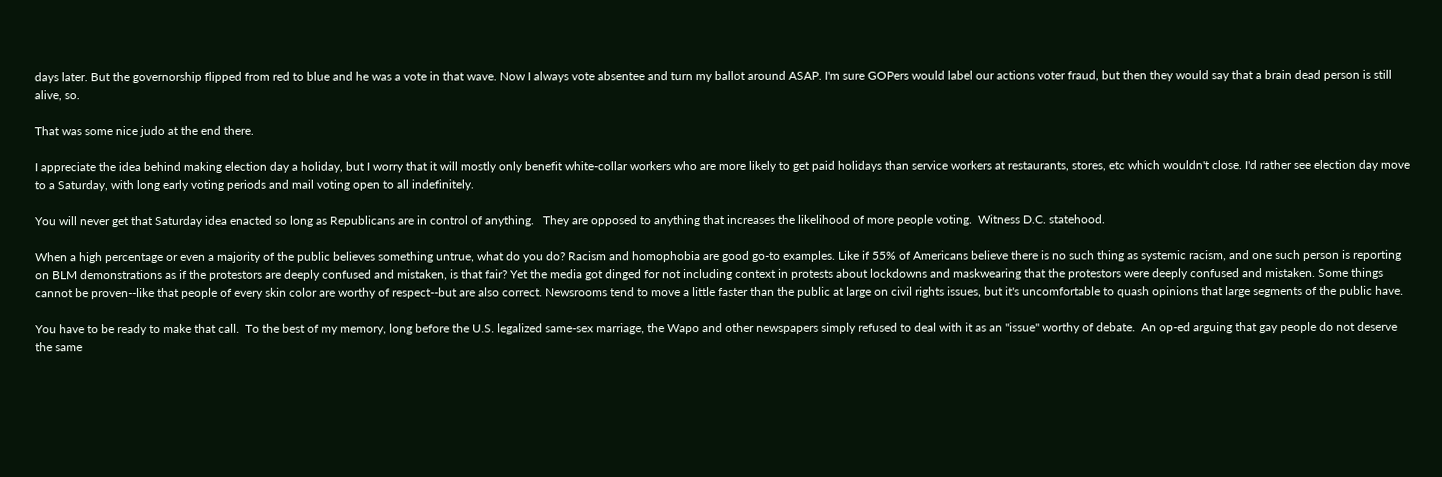days later. But the governorship flipped from red to blue and he was a vote in that wave. Now I always vote absentee and turn my ballot around ASAP. I'm sure GOPers would label our actions voter fraud, but then they would say that a brain dead person is still alive, so.

That was some nice judo at the end there.

I appreciate the idea behind making election day a holiday, but I worry that it will mostly only benefit white-collar workers who are more likely to get paid holidays than service workers at restaurants, stores, etc which wouldn't close. I'd rather see election day move to a Saturday, with long early voting periods and mail voting open to all indefinitely.

You will never get that Saturday idea enacted so long as Republicans are in control of anything.   They are opposed to anything that increases the likelihood of more people voting.  Witness D.C. statehood.

When a high percentage or even a majority of the public believes something untrue, what do you do? Racism and homophobia are good go-to examples. Like if 55% of Americans believe there is no such thing as systemic racism, and one such person is reporting on BLM demonstrations as if the protestors are deeply confused and mistaken, is that fair? Yet the media got dinged for not including context in protests about lockdowns and maskwearing that the protestors were deeply confused and mistaken. Some things cannot be proven--like that people of every skin color are worthy of respect--but are also correct. Newsrooms tend to move a little faster than the public at large on civil rights issues, but it's uncomfortable to quash opinions that large segments of the public have.

You have to be ready to make that call.  To the best of my memory, long before the U.S. legalized same-sex marriage, the Wapo and other newspapers simply refused to deal with it as an "issue" worthy of debate.  An op-ed arguing that gay people do not deserve the same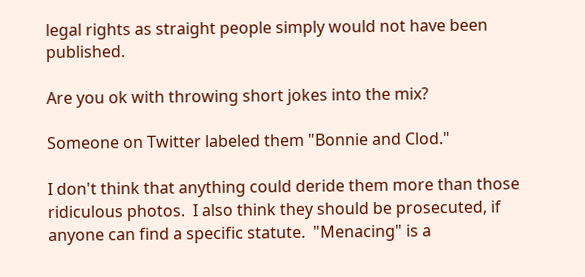legal rights as straight people simply would not have been published.

Are you ok with throwing short jokes into the mix?

Someone on Twitter labeled them "Bonnie and Clod."

I don't think that anything could deride them more than those ridiculous photos.  I also think they should be prosecuted, if anyone can find a specific statute.  "Menacing" is a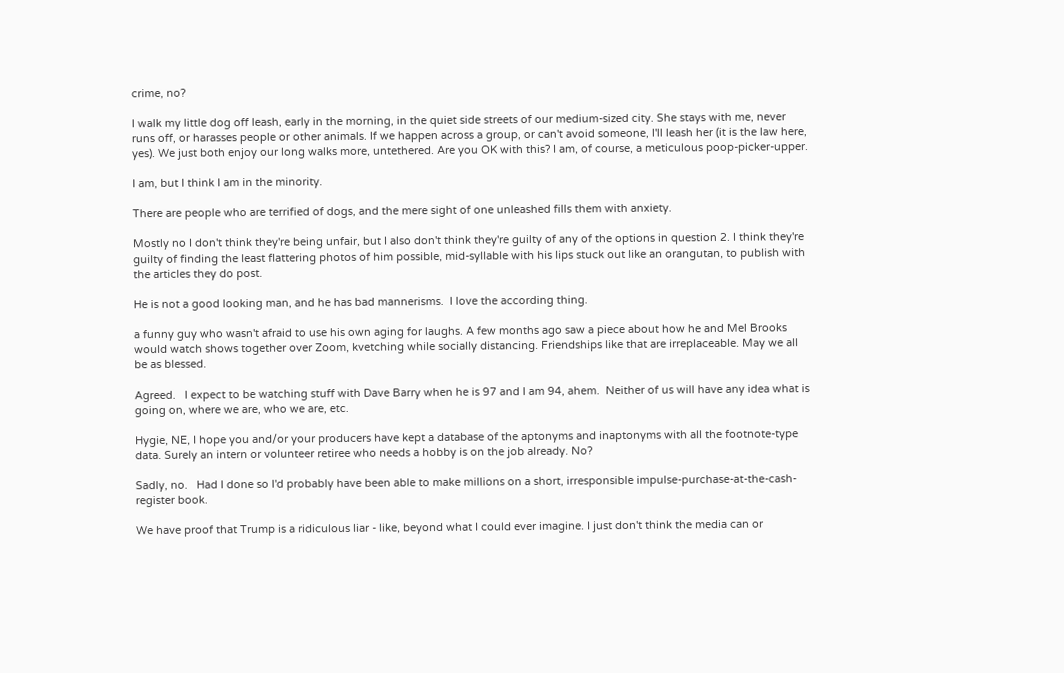crime, no?

I walk my little dog off leash, early in the morning, in the quiet side streets of our medium-sized city. She stays with me, never runs off, or harasses people or other animals. If we happen across a group, or can't avoid someone, I'll leash her (it is the law here, yes). We just both enjoy our long walks more, untethered. Are you OK with this? I am, of course, a meticulous poop-picker-upper.

I am, but I think I am in the minority.

There are people who are terrified of dogs, and the mere sight of one unleashed fills them with anxiety.

Mostly no I don't think they're being unfair, but I also don't think they're guilty of any of the options in question 2. I think they're guilty of finding the least flattering photos of him possible, mid-syllable with his lips stuck out like an orangutan, to publish with the articles they do post.

He is not a good looking man, and he has bad mannerisms.  I love the according thing.

a funny guy who wasn't afraid to use his own aging for laughs. A few months ago saw a piece about how he and Mel Brooks would watch shows together over Zoom, kvetching while socially distancing. Friendships like that are irreplaceable. May we all be as blessed.

Agreed.   I expect to be watching stuff with Dave Barry when he is 97 and I am 94, ahem.  Neither of us will have any idea what is going on, where we are, who we are, etc.

Hygie, NE, I hope you and/or your producers have kept a database of the aptonyms and inaptonyms with all the footnote-type data. Surely an intern or volunteer retiree who needs a hobby is on the job already. No?

Sadly, no.   Had I done so I'd probably have been able to make millions on a short, irresponsible impulse-purchase-at-the-cash-register book.

We have proof that Trump is a ridiculous liar - like, beyond what I could ever imagine. I just don't think the media can or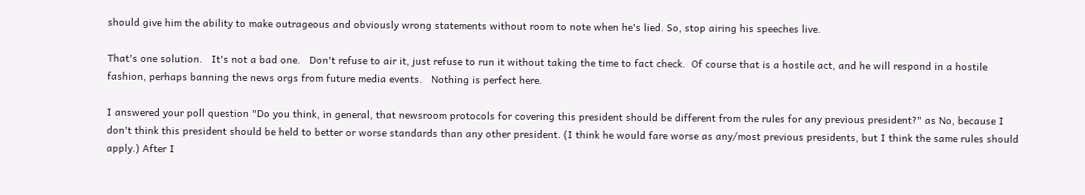should give him the ability to make outrageous and obviously wrong statements without room to note when he's lied. So, stop airing his speeches live.

That's one solution.   It's not a bad one.   Don't refuse to air it, just refuse to run it without taking the time to fact check.  Of course that is a hostile act, and he will respond in a hostile fashion, perhaps banning the news orgs from future media events.   Nothing is perfect here.

I answered your poll question "Do you think, in general, that newsroom protocols for covering this president should be different from the rules for any previous president?" as No, because I don't think this president should be held to better or worse standards than any other president. (I think he would fare worse as any/most previous presidents, but I think the same rules should apply.) After I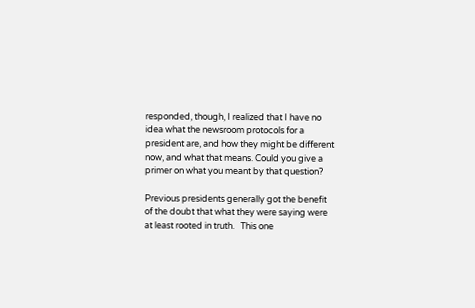responded, though, I realized that I have no idea what the newsroom protocols for a president are, and how they might be different now, and what that means. Could you give a primer on what you meant by that question?

Previous presidents generally got the benefit of the doubt that what they were saying were at least rooted in truth.   This one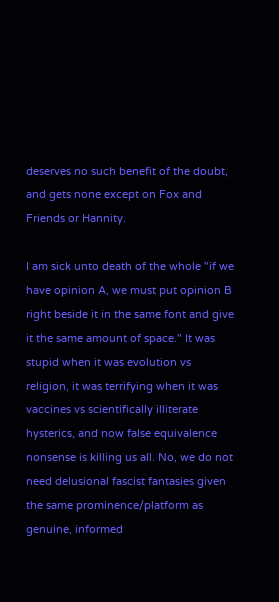deserves no such benefit of the doubt, and gets none except on Fox and Friends or Hannity.

I am sick unto death of the whole "if we have opinion A, we must put opinion B right beside it in the same font and give it the same amount of space." It was stupid when it was evolution vs religion, it was terrifying when it was vaccines vs scientifically illiterate hysterics, and now false equivalence nonsense is killing us all. No, we do not need delusional fascist fantasies given the same prominence/platform as genuine, informed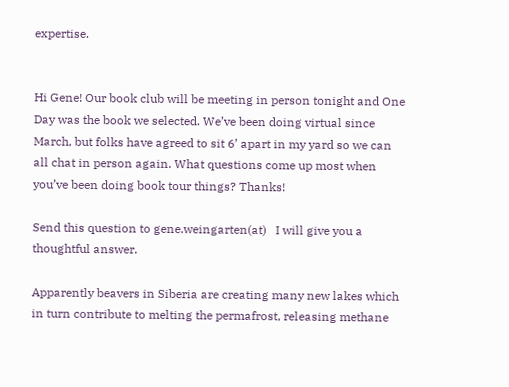expertise.


Hi Gene! Our book club will be meeting in person tonight and One Day was the book we selected. We’ve been doing virtual since March, but folks have agreed to sit 6’ apart in my yard so we can all chat in person again. What questions come up most when you’ve been doing book tour things? Thanks!

Send this question to gene.weingarten(at)   I will give you a thoughtful answer.

Apparently beavers in Siberia are creating many new lakes which in turn contribute to melting the permafrost, releasing methane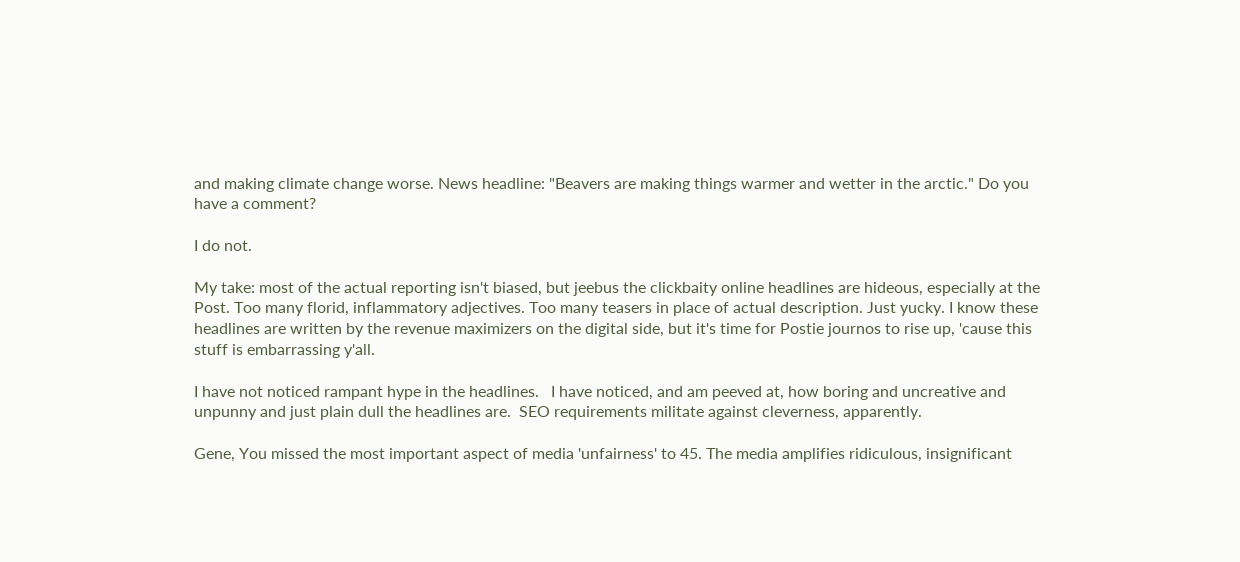and making climate change worse. News headline: "Beavers are making things warmer and wetter in the arctic." Do you have a comment?

I do not.

My take: most of the actual reporting isn't biased, but jeebus the clickbaity online headlines are hideous, especially at the Post. Too many florid, inflammatory adjectives. Too many teasers in place of actual description. Just yucky. I know these headlines are written by the revenue maximizers on the digital side, but it's time for Postie journos to rise up, 'cause this stuff is embarrassing y'all.

I have not noticed rampant hype in the headlines.   I have noticed, and am peeved at, how boring and uncreative and unpunny and just plain dull the headlines are.  SEO requirements militate against cleverness, apparently.

Gene, You missed the most important aspect of media 'unfairness' to 45. The media amplifies ridiculous, insignificant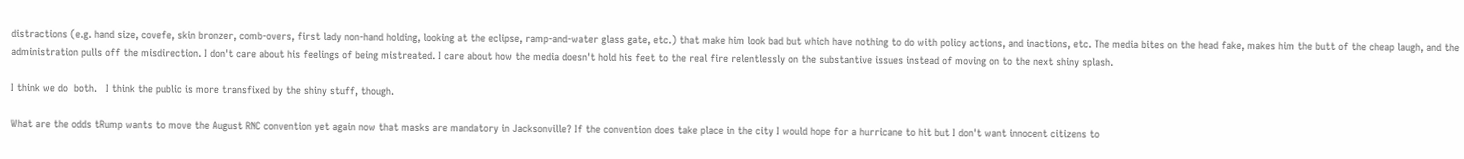distractions (e.g. hand size, covefe, skin bronzer, comb-overs, first lady non-hand holding, looking at the eclipse, ramp-and-water glass gate, etc.) that make him look bad but which have nothing to do with policy actions, and inactions, etc. The media bites on the head fake, makes him the butt of the cheap laugh, and the administration pulls off the misdirection. I don't care about his feelings of being mistreated. I care about how the media doesn't hold his feet to the real fire relentlessly on the substantive issues instead of moving on to the next shiny splash.

I think we do  both.   I think the public is more transfixed by the shiny stuff, though.

What are the odds tRump wants to move the August RNC convention yet again now that masks are mandatory in Jacksonville? If the convention does take place in the city I would hope for a hurricane to hit but I don't want innocent citizens to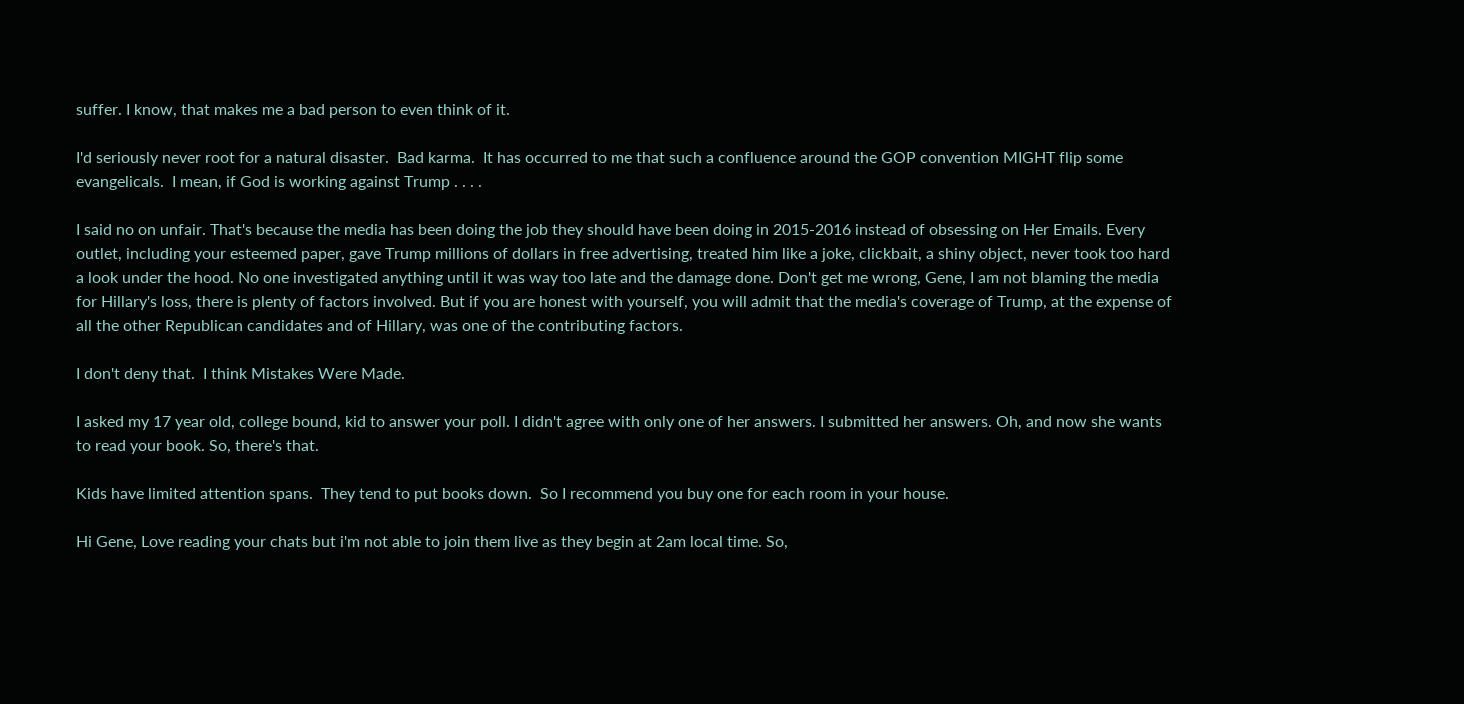suffer. I know, that makes me a bad person to even think of it.

I'd seriously never root for a natural disaster.  Bad karma.  It has occurred to me that such a confluence around the GOP convention MIGHT flip some evangelicals.  I mean, if God is working against Trump . . . .

I said no on unfair. That's because the media has been doing the job they should have been doing in 2015-2016 instead of obsessing on Her Emails. Every outlet, including your esteemed paper, gave Trump millions of dollars in free advertising, treated him like a joke, clickbait, a shiny object, never took too hard a look under the hood. No one investigated anything until it was way too late and the damage done. Don't get me wrong, Gene, I am not blaming the media for Hillary's loss, there is plenty of factors involved. But if you are honest with yourself, you will admit that the media's coverage of Trump, at the expense of all the other Republican candidates and of Hillary, was one of the contributing factors.

I don't deny that.  I think Mistakes Were Made.

I asked my 17 year old, college bound, kid to answer your poll. I didn't agree with only one of her answers. I submitted her answers. Oh, and now she wants to read your book. So, there's that.

Kids have limited attention spans.  They tend to put books down.  So I recommend you buy one for each room in your house.

Hi Gene, Love reading your chats but i'm not able to join them live as they begin at 2am local time. So,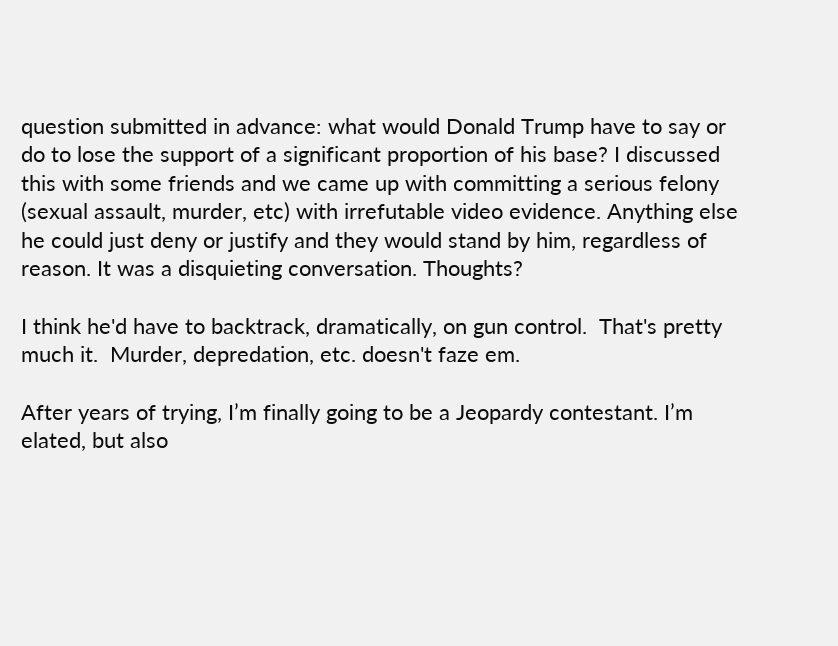question submitted in advance: what would Donald Trump have to say or do to lose the support of a significant proportion of his base? I discussed this with some friends and we came up with committing a serious felony (sexual assault, murder, etc) with irrefutable video evidence. Anything else he could just deny or justify and they would stand by him, regardless of reason. It was a disquieting conversation. Thoughts?

I think he'd have to backtrack, dramatically, on gun control.  That's pretty much it.  Murder, depredation, etc. doesn't faze em.

After years of trying, I’m finally going to be a Jeopardy contestant. I’m elated, but also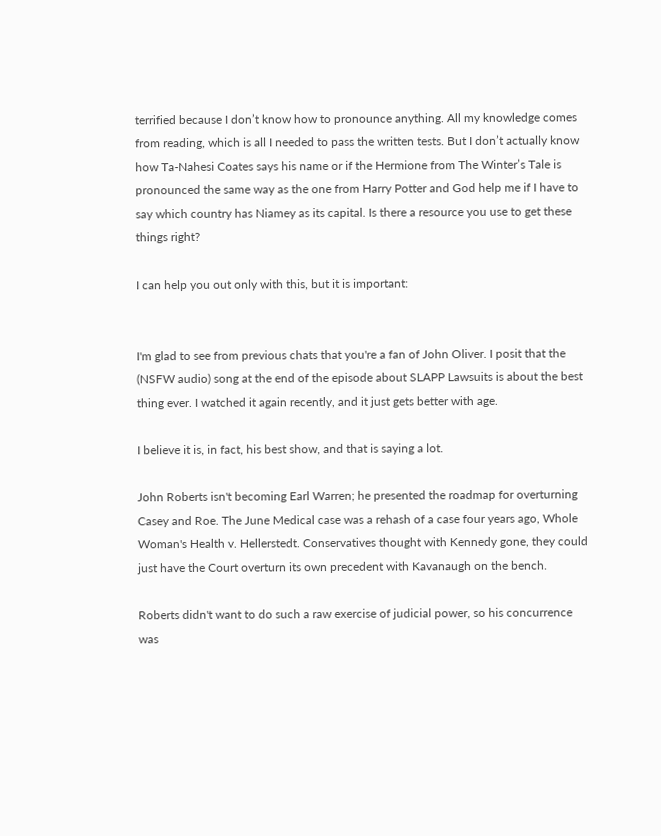terrified because I don’t know how to pronounce anything. All my knowledge comes from reading, which is all I needed to pass the written tests. But I don’t actually know how Ta-Nahesi Coates says his name or if the Hermione from The Winter’s Tale is pronounced the same way as the one from Harry Potter and God help me if I have to say which country has Niamey as its capital. Is there a resource you use to get these things right?

I can help you out only with this, but it is important:


I'm glad to see from previous chats that you're a fan of John Oliver. I posit that the (NSFW audio) song at the end of the episode about SLAPP Lawsuits is about the best thing ever. I watched it again recently, and it just gets better with age.

I believe it is, in fact, his best show, and that is saying a lot.

John Roberts isn't becoming Earl Warren; he presented the roadmap for overturning Casey and Roe. The June Medical case was a rehash of a case four years ago, Whole Woman's Health v. Hellerstedt. Conservatives thought with Kennedy gone, they could just have the Court overturn its own precedent with Kavanaugh on the bench.

Roberts didn't want to do such a raw exercise of judicial power, so his concurrence was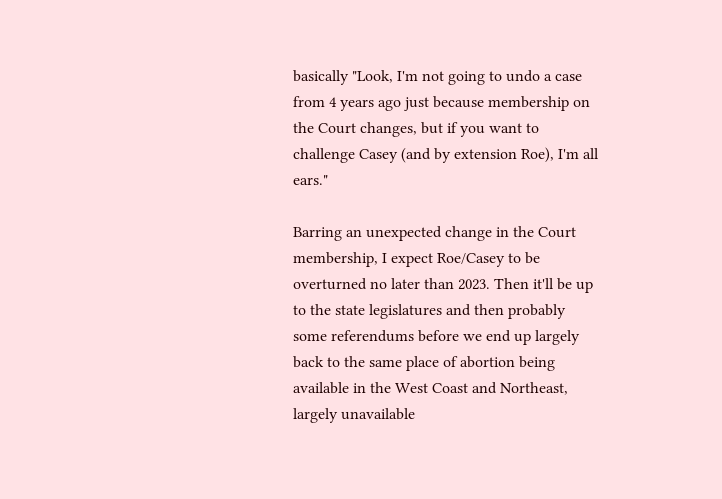basically "Look, I'm not going to undo a case from 4 years ago just because membership on the Court changes, but if you want to challenge Casey (and by extension Roe), I'm all ears."

Barring an unexpected change in the Court membership, I expect Roe/Casey to be overturned no later than 2023. Then it'll be up to the state legislatures and then probably some referendums before we end up largely back to the same place of abortion being available in the West Coast and Northeast, largely unavailable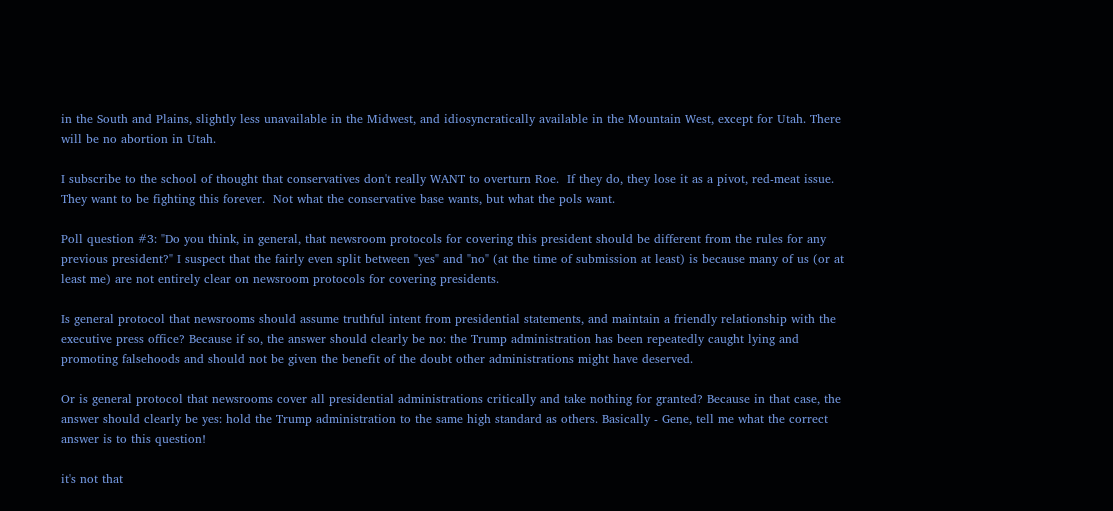in the South and Plains, slightly less unavailable in the Midwest, and idiosyncratically available in the Mountain West, except for Utah. There will be no abortion in Utah.

I subscribe to the school of thought that conservatives don't really WANT to overturn Roe.  If they do, they lose it as a pivot, red-meat issue.  They want to be fighting this forever.  Not what the conservative base wants, but what the pols want.

Poll question #3: "Do you think, in general, that newsroom protocols for covering this president should be different from the rules for any previous president?" I suspect that the fairly even split between "yes" and "no" (at the time of submission at least) is because many of us (or at least me) are not entirely clear on newsroom protocols for covering presidents.

Is general protocol that newsrooms should assume truthful intent from presidential statements, and maintain a friendly relationship with the executive press office? Because if so, the answer should clearly be no: the Trump administration has been repeatedly caught lying and promoting falsehoods and should not be given the benefit of the doubt other administrations might have deserved.

Or is general protocol that newsrooms cover all presidential administrations critically and take nothing for granted? Because in that case, the answer should clearly be yes: hold the Trump administration to the same high standard as others. Basically - Gene, tell me what the correct answer is to this question!

it's not that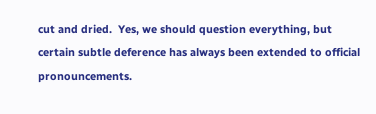cut and dried.  Yes, we should question everything, but certain subtle deference has always been extended to official pronouncements.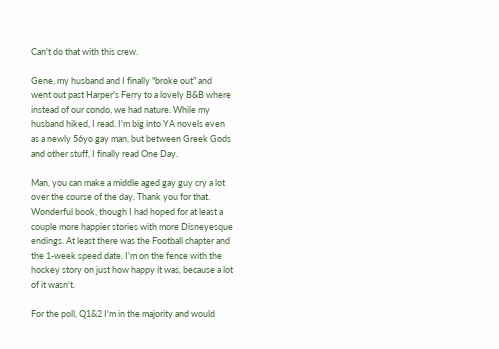Can't do that with this crew.

Gene, my husband and I finally "broke out" and went out past Harper's Ferry to a lovely B&B where instead of our condo, we had nature. While my husband hiked, I read. I'm big into YA novels even as a newly 56yo gay man, but between Greek Gods and other stuff, I finally read One Day.

Man, you can make a middle aged gay guy cry a lot over the course of the day. Thank you for that. Wonderful book, though I had hoped for at least a couple more happier stories with more Disneyesque endings. At least there was the Football chapter and the 1-week speed date. I'm on the fence with the hockey story on just how happy it was, because a lot of it wasn't.

For the poll, Q1&2 I'm in the majority and would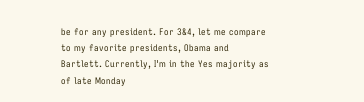be for any president. For 3&4, let me compare to my favorite presidents, Obama and Bartlett. Currently, I'm in the Yes majority as of late Monday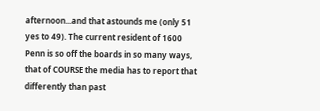afternoon...and that astounds me (only 51 yes to 49). The current resident of 1600 Penn is so off the boards in so many ways, that of COURSE the media has to report that differently than past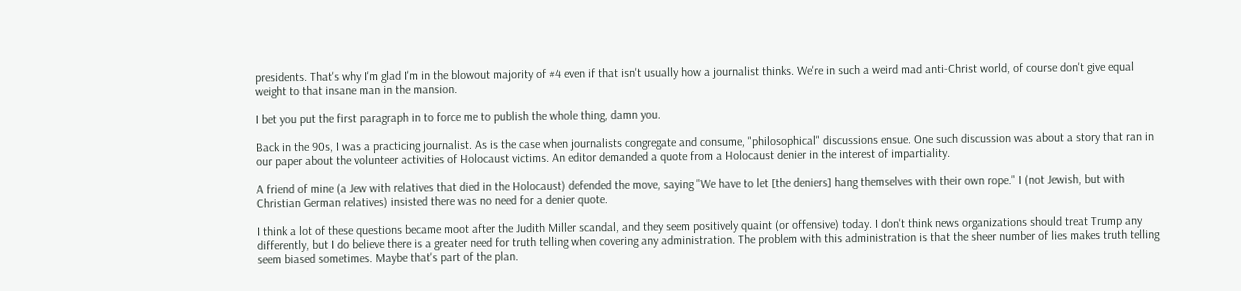presidents. That's why I'm glad I'm in the blowout majority of #4 even if that isn't usually how a journalist thinks. We're in such a weird mad anti-Christ world, of course don't give equal weight to that insane man in the mansion.

I bet you put the first paragraph in to force me to publish the whole thing, damn you.

Back in the 90s, I was a practicing journalist. As is the case when journalists congregate and consume, "philosophical" discussions ensue. One such discussion was about a story that ran in our paper about the volunteer activities of Holocaust victims. An editor demanded a quote from a Holocaust denier in the interest of impartiality.

A friend of mine (a Jew with relatives that died in the Holocaust) defended the move, saying "We have to let [the deniers] hang themselves with their own rope." I (not Jewish, but with Christian German relatives) insisted there was no need for a denier quote.

I think a lot of these questions became moot after the Judith Miller scandal, and they seem positively quaint (or offensive) today. I don't think news organizations should treat Trump any differently, but I do believe there is a greater need for truth telling when covering any administration. The problem with this administration is that the sheer number of lies makes truth telling seem biased sometimes. Maybe that's part of the plan.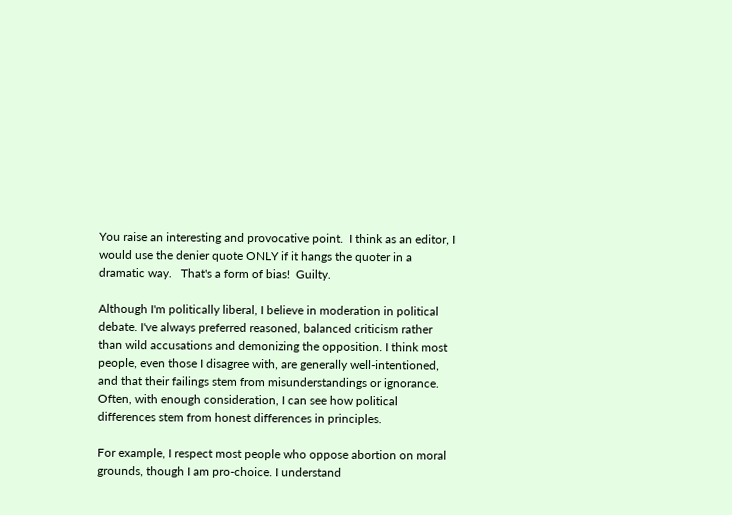You raise an interesting and provocative point.  I think as an editor, I would use the denier quote ONLY if it hangs the quoter in a dramatic way.   That's a form of bias!  Guilty.

Although I'm politically liberal, I believe in moderation in political debate. I've always preferred reasoned, balanced criticism rather than wild accusations and demonizing the opposition. I think most people, even those I disagree with, are generally well-intentioned, and that their failings stem from misunderstandings or ignorance. Often, with enough consideration, I can see how political differences stem from honest differences in principles.

For example, I respect most people who oppose abortion on moral grounds, though I am pro-choice. I understand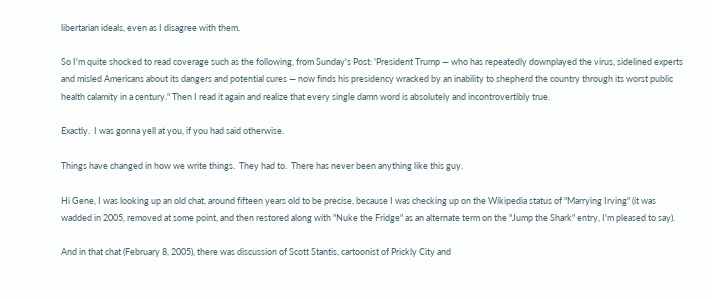libertarian ideals, even as I disagree with them.

So I'm quite shocked to read coverage such as the following, from Sunday's Post: 'President Trump — who has repeatedly downplayed the virus, sidelined experts and misled Americans about its dangers and potential cures — now finds his presidency wracked by an inability to shepherd the country through its worst public health calamity in a century." Then I read it again and realize that every single damn word is absolutely and incontrovertibly true.

Exactly.  I was gonna yell at you, if you had said otherwise.

Things have changed in how we write things.  They had to.  There has never been anything like this guy.

Hi Gene, I was looking up an old chat, around fifteen years old to be precise, because I was checking up on the Wikipedia status of "Marrying Irving" (it was wadded in 2005, removed at some point, and then restored along with "Nuke the Fridge" as an alternate term on the "Jump the Shark" entry, I'm pleased to say).

And in that chat (February 8, 2005), there was discussion of Scott Stantis, cartoonist of Prickly City and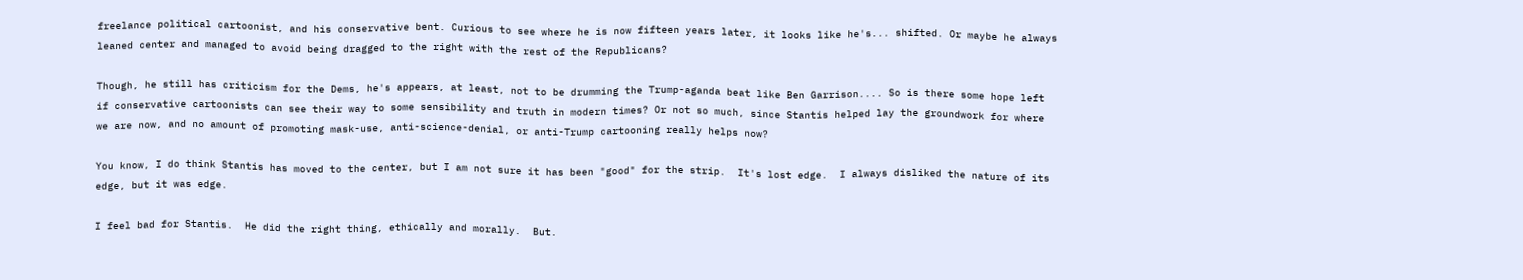freelance political cartoonist, and his conservative bent. Curious to see where he is now fifteen years later, it looks like he's... shifted. Or maybe he always leaned center and managed to avoid being dragged to the right with the rest of the Republicans?

Though, he still has criticism for the Dems, he's appears, at least, not to be drumming the Trump-aganda beat like Ben Garrison.... So is there some hope left if conservative cartoonists can see their way to some sensibility and truth in modern times? Or not so much, since Stantis helped lay the groundwork for where we are now, and no amount of promoting mask-use, anti-science-denial, or anti-Trump cartooning really helps now?

You know, I do think Stantis has moved to the center, but I am not sure it has been "good" for the strip.  It's lost edge.  I always disliked the nature of its edge, but it was edge.

I feel bad for Stantis.  He did the right thing, ethically and morally.  But.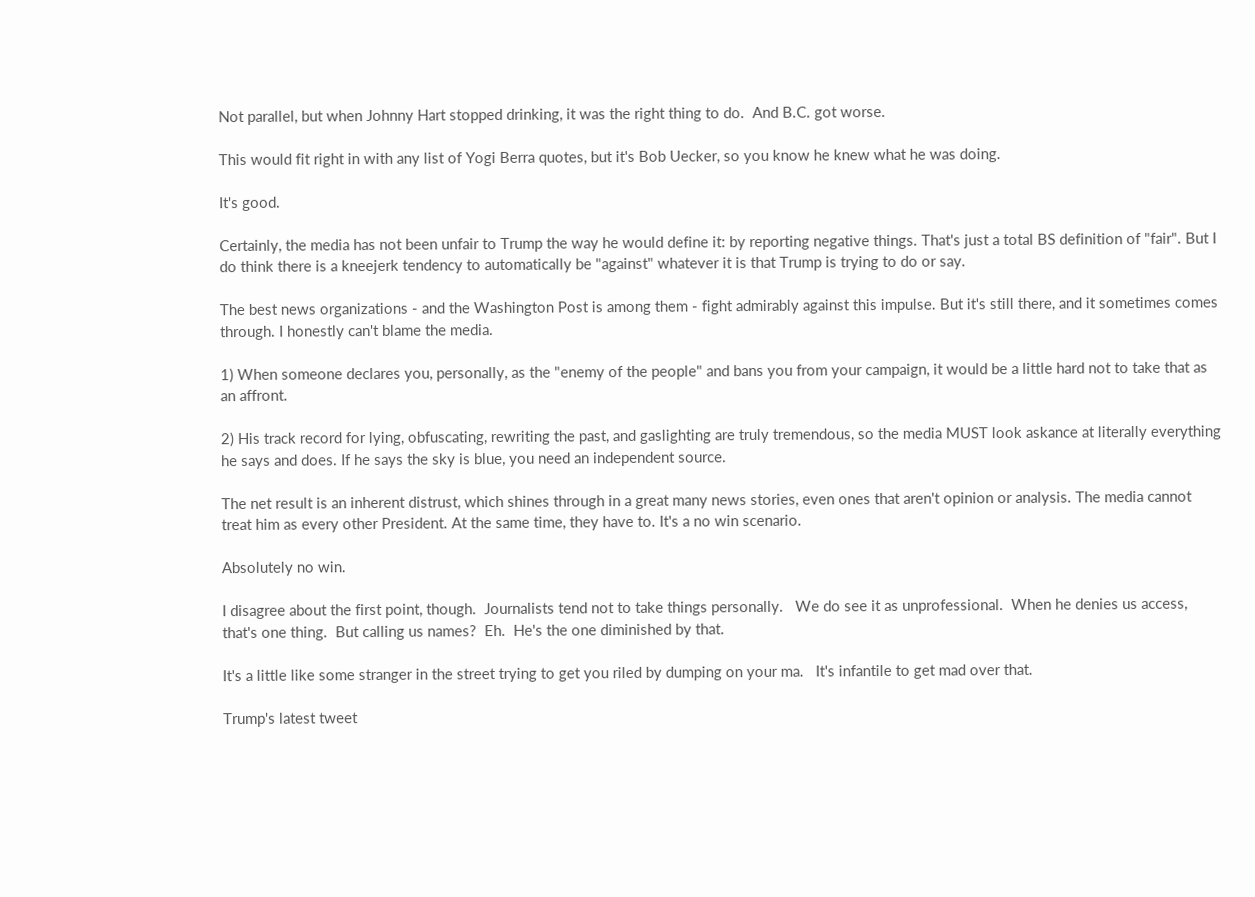Not parallel, but when Johnny Hart stopped drinking, it was the right thing to do.  And B.C. got worse.

This would fit right in with any list of Yogi Berra quotes, but it's Bob Uecker, so you know he knew what he was doing.

It's good.

Certainly, the media has not been unfair to Trump the way he would define it: by reporting negative things. That's just a total BS definition of "fair". But I do think there is a kneejerk tendency to automatically be "against" whatever it is that Trump is trying to do or say.

The best news organizations - and the Washington Post is among them - fight admirably against this impulse. But it's still there, and it sometimes comes through. I honestly can't blame the media.

1) When someone declares you, personally, as the "enemy of the people" and bans you from your campaign, it would be a little hard not to take that as an affront.

2) His track record for lying, obfuscating, rewriting the past, and gaslighting are truly tremendous, so the media MUST look askance at literally everything he says and does. If he says the sky is blue, you need an independent source.

The net result is an inherent distrust, which shines through in a great many news stories, even ones that aren't opinion or analysis. The media cannot treat him as every other President. At the same time, they have to. It's a no win scenario.

Absolutely no win.

I disagree about the first point, though.  Journalists tend not to take things personally.   We do see it as unprofessional.  When he denies us access, that's one thing.  But calling us names?  Eh.  He's the one diminished by that.

It's a little like some stranger in the street trying to get you riled by dumping on your ma.   It's infantile to get mad over that.

Trump's latest tweet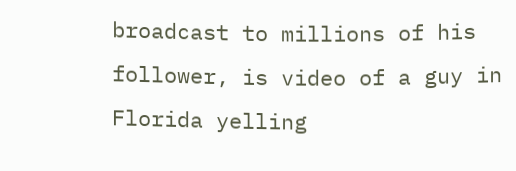broadcast to millions of his follower, is video of a guy in Florida yelling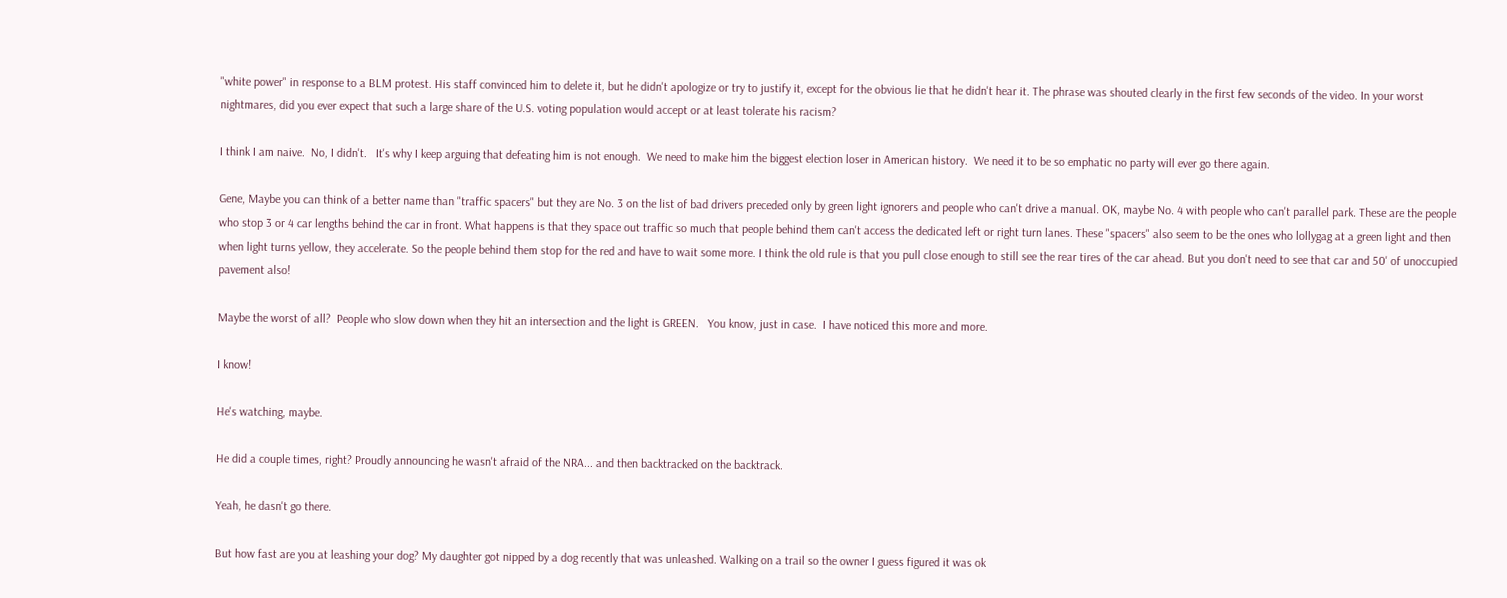"white power" in response to a BLM protest. His staff convinced him to delete it, but he didn't apologize or try to justify it, except for the obvious lie that he didn't hear it. The phrase was shouted clearly in the first few seconds of the video. In your worst nightmares, did you ever expect that such a large share of the U.S. voting population would accept or at least tolerate his racism?

I think I am naive.  No, I didn't.   It's why I keep arguing that defeating him is not enough.  We need to make him the biggest election loser in American history.  We need it to be so emphatic no party will ever go there again.

Gene, Maybe you can think of a better name than "traffic spacers" but they are No. 3 on the list of bad drivers preceded only by green light ignorers and people who can't drive a manual. OK, maybe No. 4 with people who can't parallel park. These are the people who stop 3 or 4 car lengths behind the car in front. What happens is that they space out traffic so much that people behind them can't access the dedicated left or right turn lanes. These "spacers" also seem to be the ones who lollygag at a green light and then when light turns yellow, they accelerate. So the people behind them stop for the red and have to wait some more. I think the old rule is that you pull close enough to still see the rear tires of the car ahead. But you don't need to see that car and 50' of unoccupied pavement also!

Maybe the worst of all?  People who slow down when they hit an intersection and the light is GREEN.   You know, just in case.  I have noticed this more and more.

I know!

He's watching, maybe.

He did a couple times, right? Proudly announcing he wasn't afraid of the NRA... and then backtracked on the backtrack.

Yeah, he dasn't go there.

But how fast are you at leashing your dog? My daughter got nipped by a dog recently that was unleashed. Walking on a trail so the owner I guess figured it was ok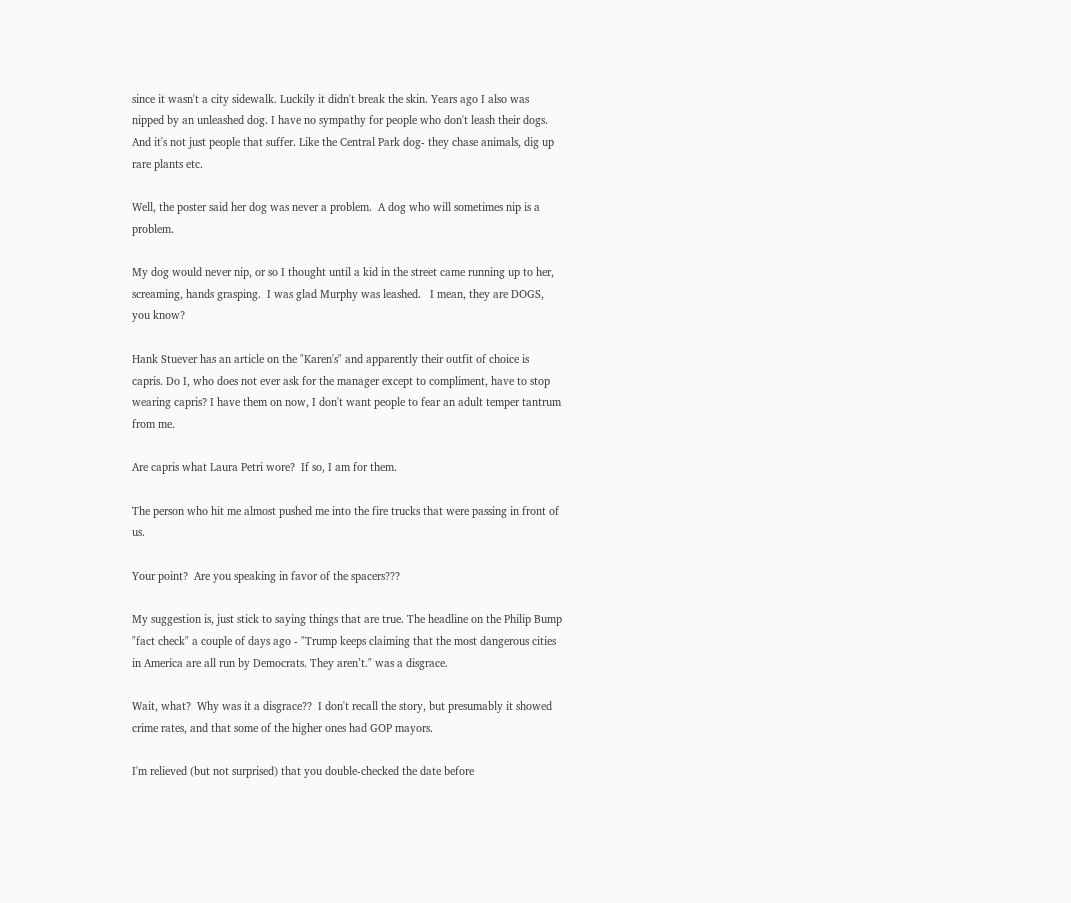since it wasn't a city sidewalk. Luckily it didn't break the skin. Years ago I also was nipped by an unleashed dog. I have no sympathy for people who don't leash their dogs. And it's not just people that suffer. Like the Central Park dog- they chase animals, dig up rare plants etc.

Well, the poster said her dog was never a problem.  A dog who will sometimes nip is a problem.

My dog would never nip, or so I thought until a kid in the street came running up to her, screaming, hands grasping.  I was glad Murphy was leashed.   I mean, they are DOGS, you know?

Hank Stuever has an article on the "Karen's" and apparently their outfit of choice is capris. Do I, who does not ever ask for the manager except to compliment, have to stop wearing capris? I have them on now, I don't want people to fear an adult temper tantrum from me.

Are capris what Laura Petri wore?  If so, I am for them.

The person who hit me almost pushed me into the fire trucks that were passing in front of us.

Your point?  Are you speaking in favor of the spacers???

My suggestion is, just stick to saying things that are true. The headline on the Philip Bump "fact check" a couple of days ago - "Trump keeps claiming that the most dangerous cities in America are all run by Democrats. They aren’t." was a disgrace.

Wait, what?  Why was it a disgrace??  I don't recall the story, but presumably it showed crime rates, and that some of the higher ones had GOP mayors.

I'm relieved (but not surprised) that you double-checked the date before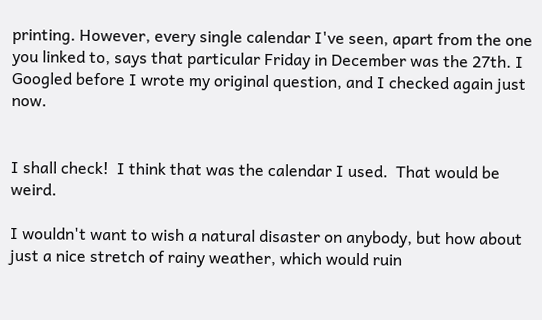printing. However, every single calendar I've seen, apart from the one you linked to, says that particular Friday in December was the 27th. I Googled before I wrote my original question, and I checked again just now.


I shall check!  I think that was the calendar I used.  That would be weird.

I wouldn't want to wish a natural disaster on anybody, but how about just a nice stretch of rainy weather, which would ruin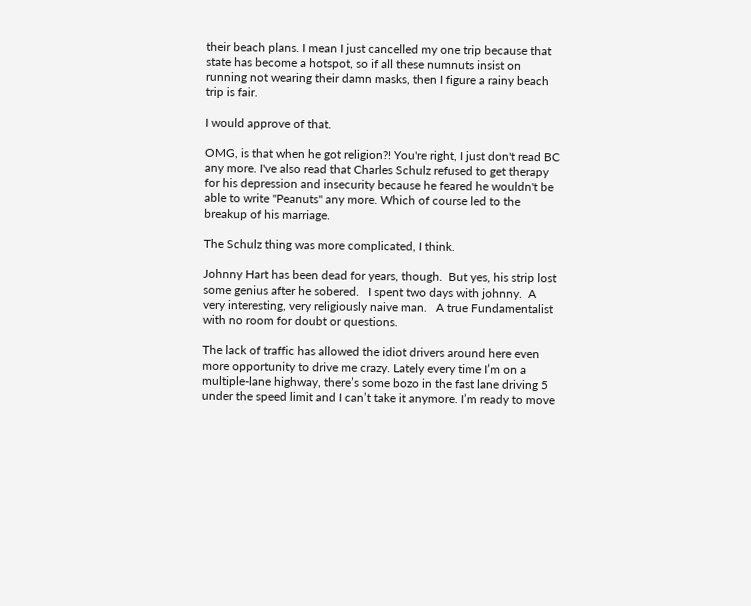their beach plans. I mean I just cancelled my one trip because that state has become a hotspot, so if all these numnuts insist on running not wearing their damn masks, then I figure a rainy beach trip is fair.

I would approve of that.

OMG, is that when he got religion?! You're right, I just don't read BC any more. I've also read that Charles Schulz refused to get therapy for his depression and insecurity because he feared he wouldn't be able to write "Peanuts" any more. Which of course led to the breakup of his marriage.

The Schulz thing was more complicated, I think.

Johnny Hart has been dead for years, though.  But yes, his strip lost some genius after he sobered.   I spent two days with johnny.  A very interesting, very religiously naive man.   A true Fundamentalist with no room for doubt or questions.

The lack of traffic has allowed the idiot drivers around here even more opportunity to drive me crazy. Lately every time I’m on a multiple-lane highway, there’s some bozo in the fast lane driving 5 under the speed limit and I can’t take it anymore. I’m ready to move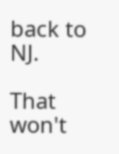back to NJ.

That won't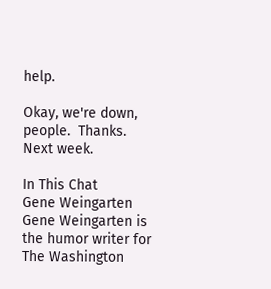help.

Okay, we're down, people.  Thanks.  Next week.

In This Chat
Gene Weingarten
Gene Weingarten is the humor writer for The Washington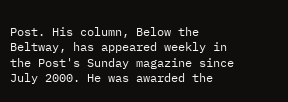Post. His column, Below the Beltway, has appeared weekly in the Post's Sunday magazine since July 2000. He was awarded the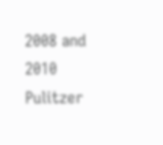2008 and 2010 Pulitzer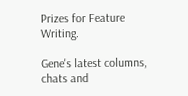Prizes for Feature Writing.

Gene's latest columns, chats and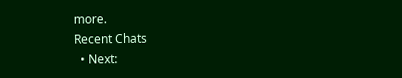more.
Recent Chats
  • Next: